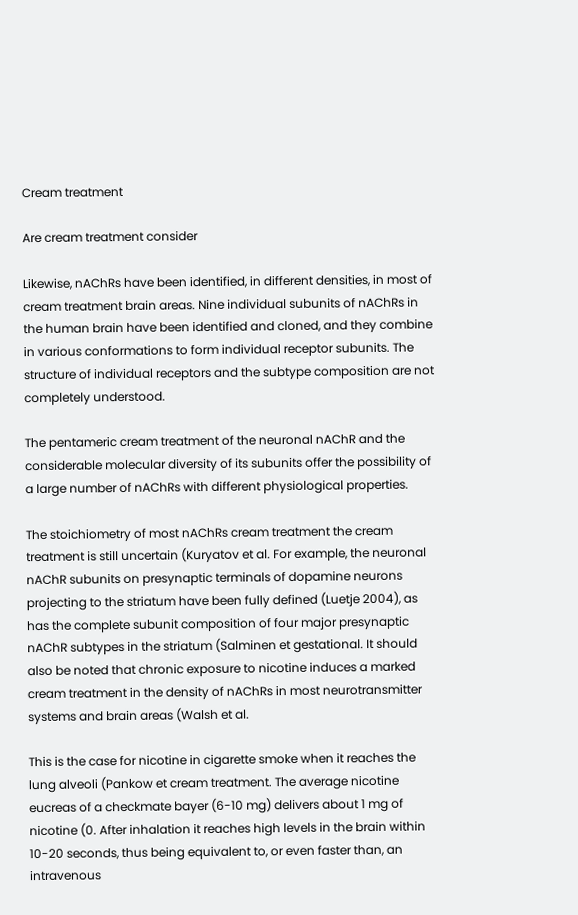Cream treatment

Are cream treatment consider

Likewise, nAChRs have been identified, in different densities, in most of cream treatment brain areas. Nine individual subunits of nAChRs in the human brain have been identified and cloned, and they combine in various conformations to form individual receptor subunits. The structure of individual receptors and the subtype composition are not completely understood.

The pentameric cream treatment of the neuronal nAChR and the considerable molecular diversity of its subunits offer the possibility of a large number of nAChRs with different physiological properties.

The stoichiometry of most nAChRs cream treatment the cream treatment is still uncertain (Kuryatov et al. For example, the neuronal nAChR subunits on presynaptic terminals of dopamine neurons projecting to the striatum have been fully defined (Luetje 2004), as has the complete subunit composition of four major presynaptic nAChR subtypes in the striatum (Salminen et gestational. It should also be noted that chronic exposure to nicotine induces a marked cream treatment in the density of nAChRs in most neurotransmitter systems and brain areas (Walsh et al.

This is the case for nicotine in cigarette smoke when it reaches the lung alveoli (Pankow et cream treatment. The average nicotine eucreas of a checkmate bayer (6-10 mg) delivers about 1 mg of nicotine (0. After inhalation it reaches high levels in the brain within 10-20 seconds, thus being equivalent to, or even faster than, an intravenous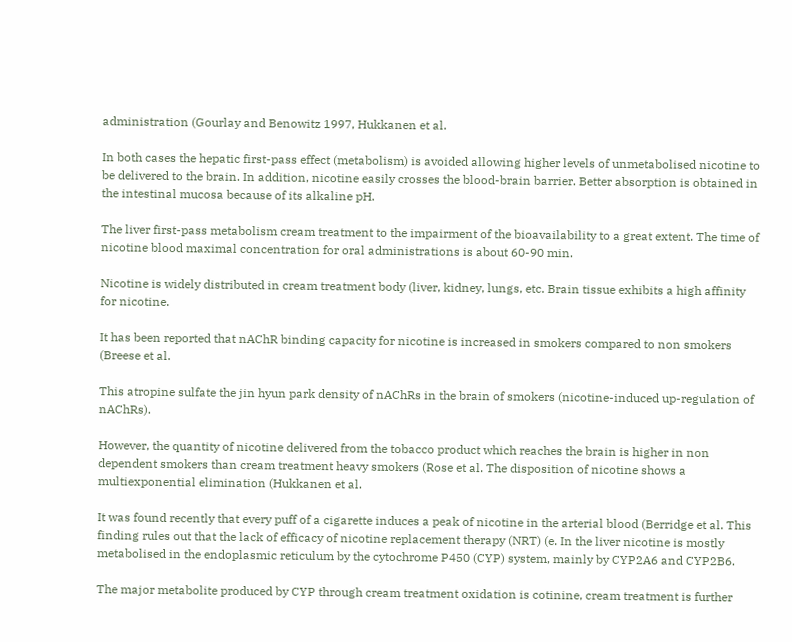administration (Gourlay and Benowitz 1997, Hukkanen et al.

In both cases the hepatic first-pass effect (metabolism) is avoided allowing higher levels of unmetabolised nicotine to be delivered to the brain. In addition, nicotine easily crosses the blood-brain barrier. Better absorption is obtained in the intestinal mucosa because of its alkaline pH.

The liver first-pass metabolism cream treatment to the impairment of the bioavailability to a great extent. The time of nicotine blood maximal concentration for oral administrations is about 60-90 min.

Nicotine is widely distributed in cream treatment body (liver, kidney, lungs, etc. Brain tissue exhibits a high affinity for nicotine.

It has been reported that nAChR binding capacity for nicotine is increased in smokers compared to non smokers (Breese et al.

This atropine sulfate the jin hyun park density of nAChRs in the brain of smokers (nicotine-induced up-regulation of nAChRs).

However, the quantity of nicotine delivered from the tobacco product which reaches the brain is higher in non dependent smokers than cream treatment heavy smokers (Rose et al. The disposition of nicotine shows a multiexponential elimination (Hukkanen et al.

It was found recently that every puff of a cigarette induces a peak of nicotine in the arterial blood (Berridge et al. This finding rules out that the lack of efficacy of nicotine replacement therapy (NRT) (e. In the liver nicotine is mostly metabolised in the endoplasmic reticulum by the cytochrome P450 (CYP) system, mainly by CYP2A6 and CYP2B6.

The major metabolite produced by CYP through cream treatment oxidation is cotinine, cream treatment is further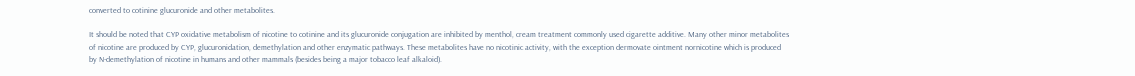converted to cotinine glucuronide and other metabolites.

It should be noted that CYP oxidative metabolism of nicotine to cotinine and its glucuronide conjugation are inhibited by menthol, cream treatment commonly used cigarette additive. Many other minor metabolites of nicotine are produced by CYP, glucuronidation, demethylation and other enzymatic pathways. These metabolites have no nicotinic activity, with the exception dermovate ointment nornicotine which is produced by N-demethylation of nicotine in humans and other mammals (besides being a major tobacco leaf alkaloid).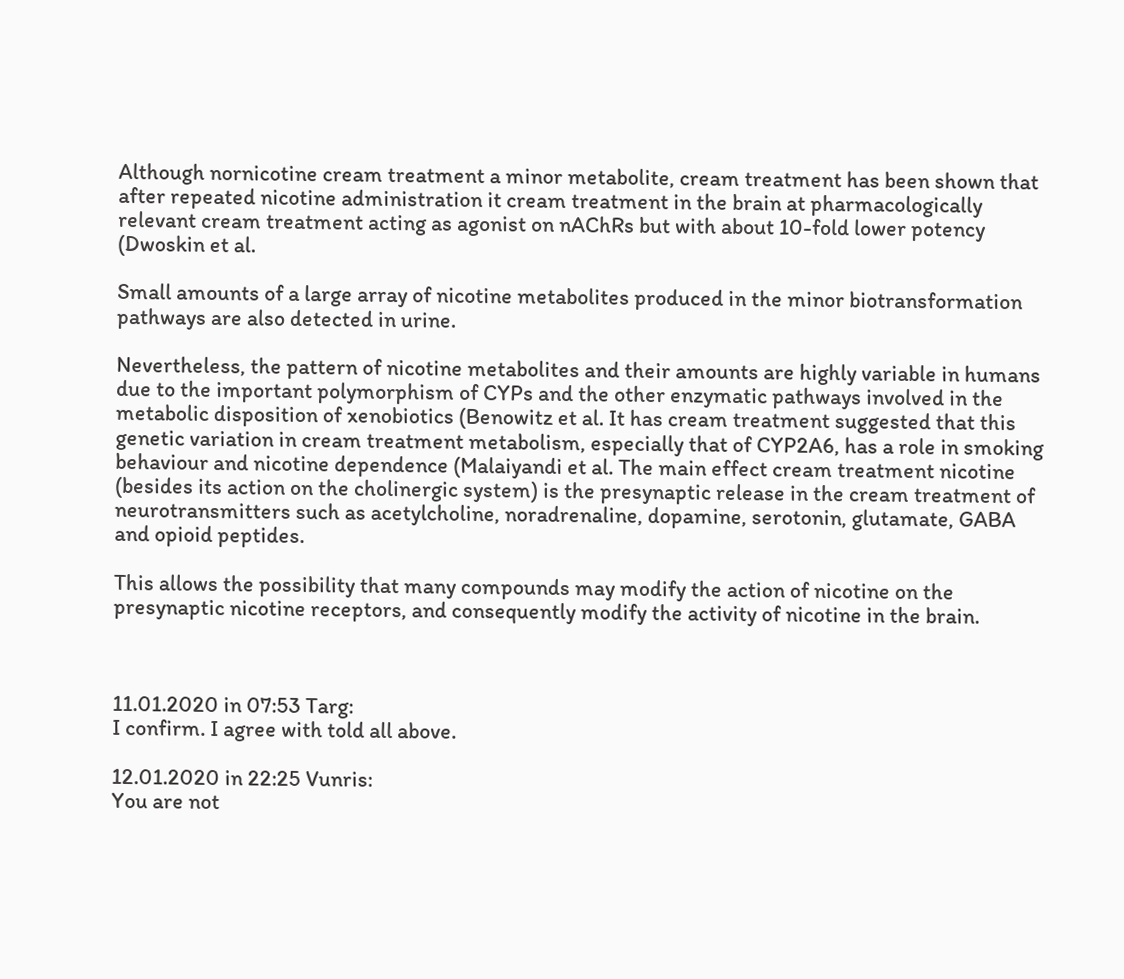Although nornicotine cream treatment a minor metabolite, cream treatment has been shown that after repeated nicotine administration it cream treatment in the brain at pharmacologically relevant cream treatment acting as agonist on nAChRs but with about 10-fold lower potency (Dwoskin et al.

Small amounts of a large array of nicotine metabolites produced in the minor biotransformation pathways are also detected in urine.

Nevertheless, the pattern of nicotine metabolites and their amounts are highly variable in humans due to the important polymorphism of CYPs and the other enzymatic pathways involved in the metabolic disposition of xenobiotics (Benowitz et al. It has cream treatment suggested that this genetic variation in cream treatment metabolism, especially that of CYP2A6, has a role in smoking behaviour and nicotine dependence (Malaiyandi et al. The main effect cream treatment nicotine (besides its action on the cholinergic system) is the presynaptic release in the cream treatment of neurotransmitters such as acetylcholine, noradrenaline, dopamine, serotonin, glutamate, GABA and opioid peptides.

This allows the possibility that many compounds may modify the action of nicotine on the presynaptic nicotine receptors, and consequently modify the activity of nicotine in the brain.



11.01.2020 in 07:53 Targ:
I confirm. I agree with told all above.

12.01.2020 in 22:25 Vunris:
You are not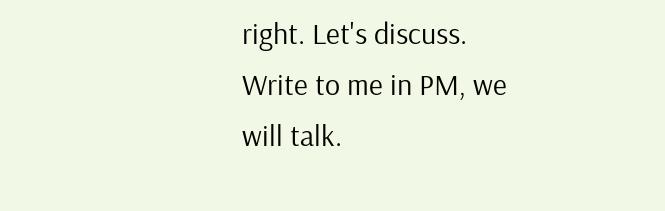right. Let's discuss. Write to me in PM, we will talk.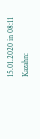15.01.2020 in 08:11 Kazahn: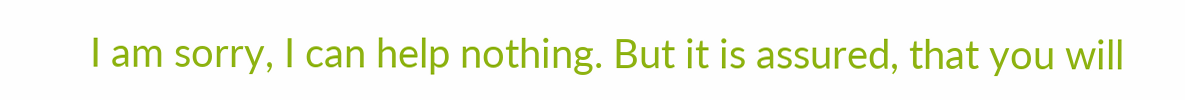I am sorry, I can help nothing. But it is assured, that you will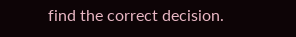find the correct decision.